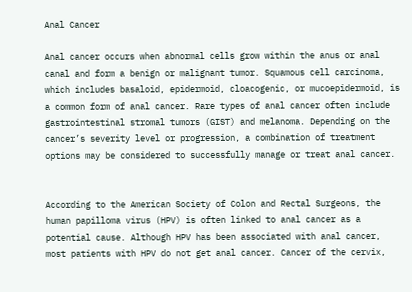Anal Cancer

Anal cancer occurs when abnormal cells grow within the anus or anal canal and form a benign or malignant tumor. Squamous cell carcinoma, which includes basaloid, epidermoid, cloacogenic, or mucoepidermoid, is a common form of anal cancer. Rare types of anal cancer often include gastrointestinal stromal tumors (GIST) and melanoma. Depending on the cancer’s severity level or progression, a combination of treatment options may be considered to successfully manage or treat anal cancer.


According to the American Society of Colon and Rectal Surgeons, the human papilloma virus (HPV) is often linked to anal cancer as a potential cause. Although HPV has been associated with anal cancer, most patients with HPV do not get anal cancer. Cancer of the cervix,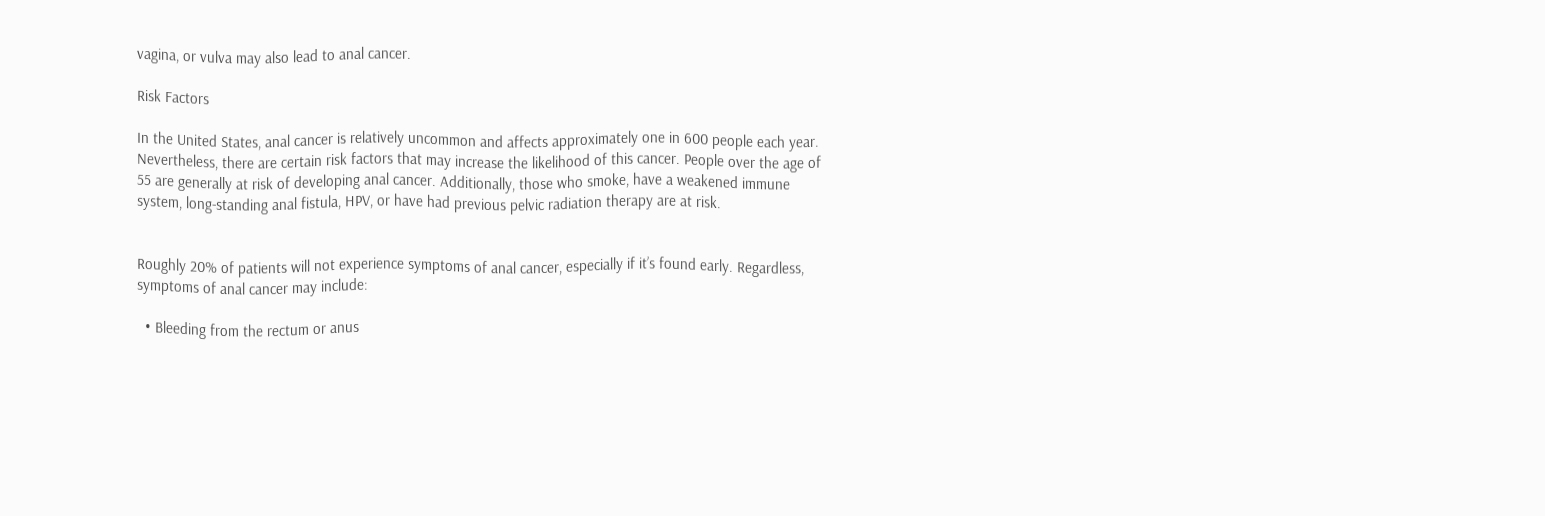vagina, or vulva may also lead to anal cancer.

Risk Factors

In the United States, anal cancer is relatively uncommon and affects approximately one in 600 people each year. Nevertheless, there are certain risk factors that may increase the likelihood of this cancer. People over the age of 55 are generally at risk of developing anal cancer. Additionally, those who smoke, have a weakened immune system, long-standing anal fistula, HPV, or have had previous pelvic radiation therapy are at risk.


Roughly 20% of patients will not experience symptoms of anal cancer, especially if it’s found early. Regardless, symptoms of anal cancer may include:

  • Bleeding from the rectum or anus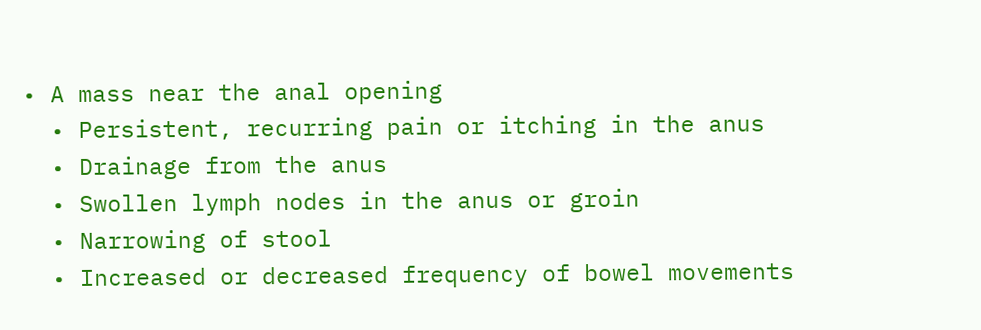• A mass near the anal opening
  • Persistent, recurring pain or itching in the anus
  • Drainage from the anus
  • Swollen lymph nodes in the anus or groin
  • Narrowing of stool
  • Increased or decreased frequency of bowel movements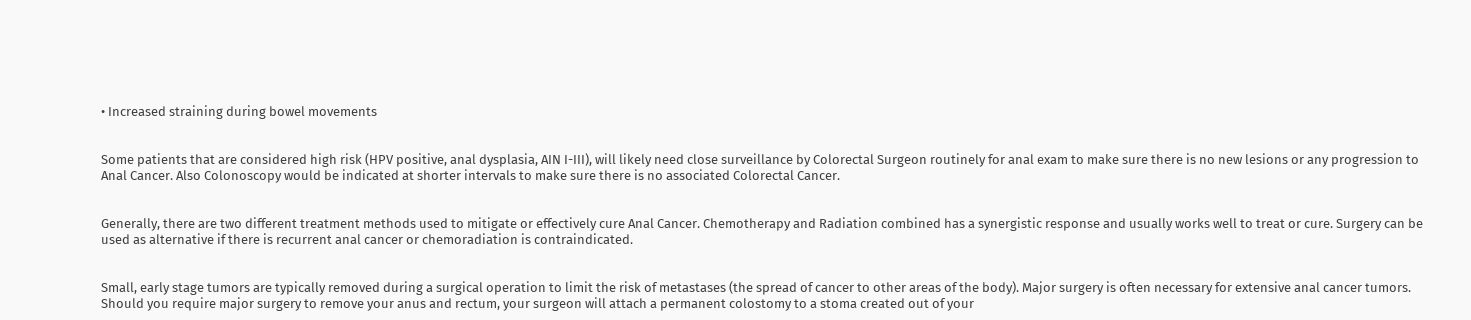• Increased straining during bowel movements


Some patients that are considered high risk (HPV positive, anal dysplasia, AIN I-III), will likely need close surveillance by Colorectal Surgeon routinely for anal exam to make sure there is no new lesions or any progression to Anal Cancer. Also Colonoscopy would be indicated at shorter intervals to make sure there is no associated Colorectal Cancer.


Generally, there are two different treatment methods used to mitigate or effectively cure Anal Cancer. Chemotherapy and Radiation combined has a synergistic response and usually works well to treat or cure. Surgery can be used as alternative if there is recurrent anal cancer or chemoradiation is contraindicated.


Small, early stage tumors are typically removed during a surgical operation to limit the risk of metastases (the spread of cancer to other areas of the body). Major surgery is often necessary for extensive anal cancer tumors. Should you require major surgery to remove your anus and rectum, your surgeon will attach a permanent colostomy to a stoma created out of your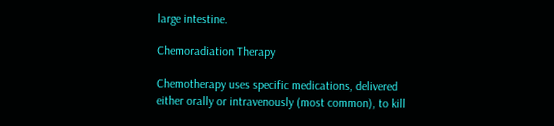large intestine.

Chemoradiation Therapy

Chemotherapy uses specific medications, delivered either orally or intravenously (most common), to kill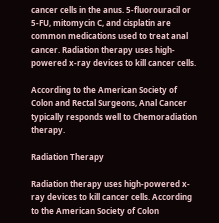cancer cells in the anus. 5-fluorouracil or 5-FU, mitomycin C, and cisplatin are common medications used to treat anal cancer. Radiation therapy uses high-powered x-ray devices to kill cancer cells.

According to the American Society of Colon and Rectal Surgeons, Anal Cancer typically responds well to Chemoradiation therapy.

Radiation Therapy

Radiation therapy uses high-powered x-ray devices to kill cancer cells. According to the American Society of Colon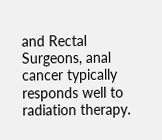and Rectal Surgeons, anal cancer typically responds well to radiation therapy.